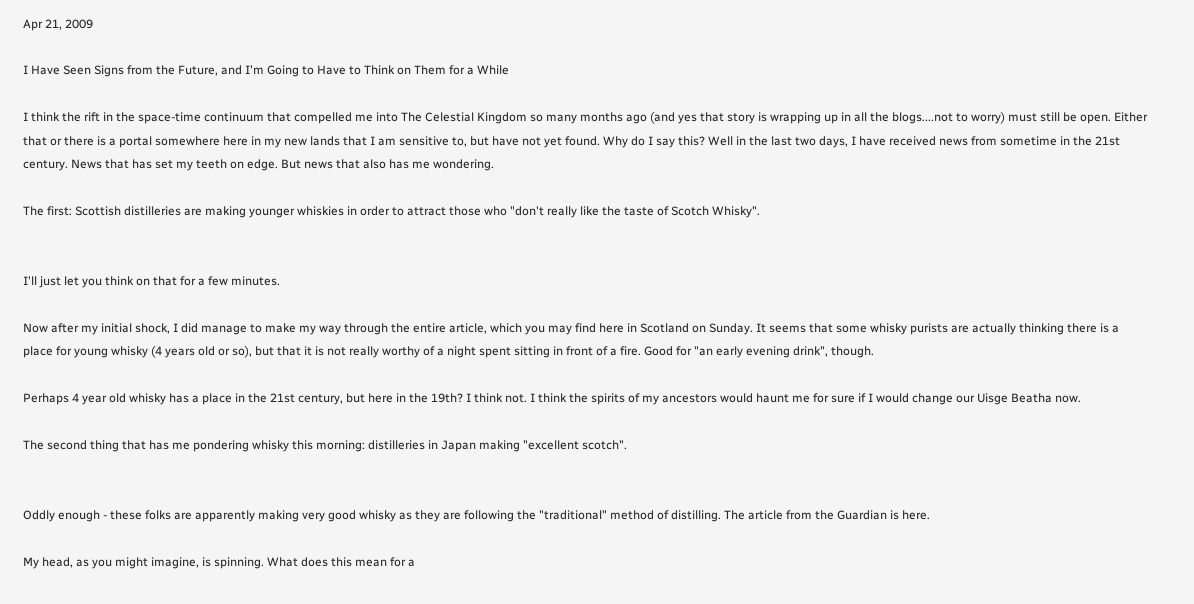Apr 21, 2009

I Have Seen Signs from the Future, and I'm Going to Have to Think on Them for a While

I think the rift in the space-time continuum that compelled me into The Celestial Kingdom so many months ago (and yes that story is wrapping up in all the blogs....not to worry) must still be open. Either that or there is a portal somewhere here in my new lands that I am sensitive to, but have not yet found. Why do I say this? Well in the last two days, I have received news from sometime in the 21st century. News that has set my teeth on edge. But news that also has me wondering.

The first: Scottish distilleries are making younger whiskies in order to attract those who "don't really like the taste of Scotch Whisky".


I'll just let you think on that for a few minutes.

Now after my initial shock, I did manage to make my way through the entire article, which you may find here in Scotland on Sunday. It seems that some whisky purists are actually thinking there is a place for young whisky (4 years old or so), but that it is not really worthy of a night spent sitting in front of a fire. Good for "an early evening drink", though.

Perhaps 4 year old whisky has a place in the 21st century, but here in the 19th? I think not. I think the spirits of my ancestors would haunt me for sure if I would change our Uisge Beatha now.

The second thing that has me pondering whisky this morning: distilleries in Japan making "excellent scotch".


Oddly enough - these folks are apparently making very good whisky as they are following the "traditional" method of distilling. The article from the Guardian is here.

My head, as you might imagine, is spinning. What does this mean for a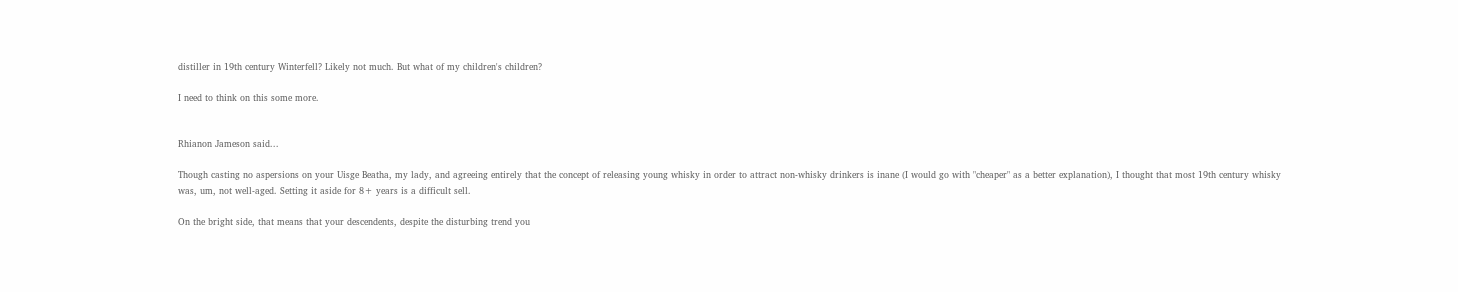distiller in 19th century Winterfell? Likely not much. But what of my children's children?

I need to think on this some more.


Rhianon Jameson said...

Though casting no aspersions on your Uisge Beatha, my lady, and agreeing entirely that the concept of releasing young whisky in order to attract non-whisky drinkers is inane (I would go with "cheaper" as a better explanation), I thought that most 19th century whisky was, um, not well-aged. Setting it aside for 8+ years is a difficult sell.

On the bright side, that means that your descendents, despite the disturbing trend you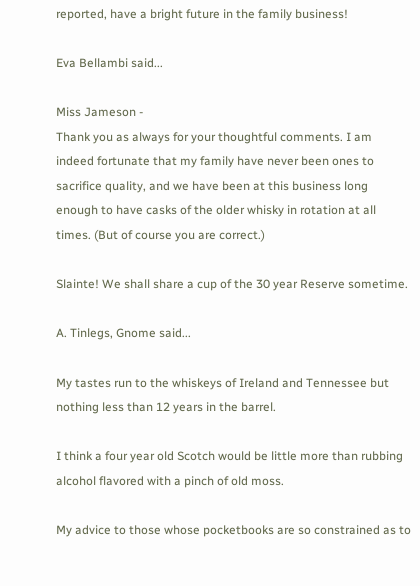reported, have a bright future in the family business!

Eva Bellambi said...

Miss Jameson -
Thank you as always for your thoughtful comments. I am indeed fortunate that my family have never been ones to sacrifice quality, and we have been at this business long enough to have casks of the older whisky in rotation at all times. (But of course you are correct.)

Slainte! We shall share a cup of the 30 year Reserve sometime.

A. Tinlegs, Gnome said...

My tastes run to the whiskeys of Ireland and Tennessee but nothing less than 12 years in the barrel.

I think a four year old Scotch would be little more than rubbing alcohol flavored with a pinch of old moss.

My advice to those whose pocketbooks are so constrained as to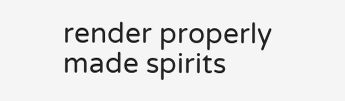render properly made spirits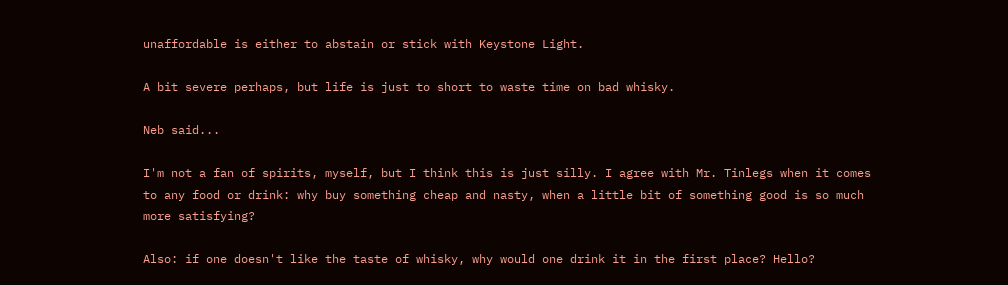unaffordable is either to abstain or stick with Keystone Light.

A bit severe perhaps, but life is just to short to waste time on bad whisky.

Neb said...

I'm not a fan of spirits, myself, but I think this is just silly. I agree with Mr. Tinlegs when it comes to any food or drink: why buy something cheap and nasty, when a little bit of something good is so much more satisfying?

Also: if one doesn't like the taste of whisky, why would one drink it in the first place? Hello?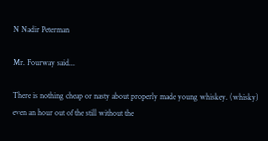N Nadir Peterman

Mr. Fourway said...

There is nothing cheap or nasty about properly made young whiskey. (whisky) even an hour out of the still without the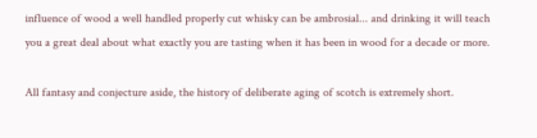influence of wood a well handled properly cut whisky can be ambrosial... and drinking it will teach you a great deal about what exactly you are tasting when it has been in wood for a decade or more.

All fantasy and conjecture aside, the history of deliberate aging of scotch is extremely short.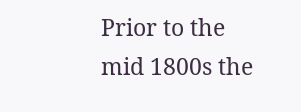Prior to the mid 1800s the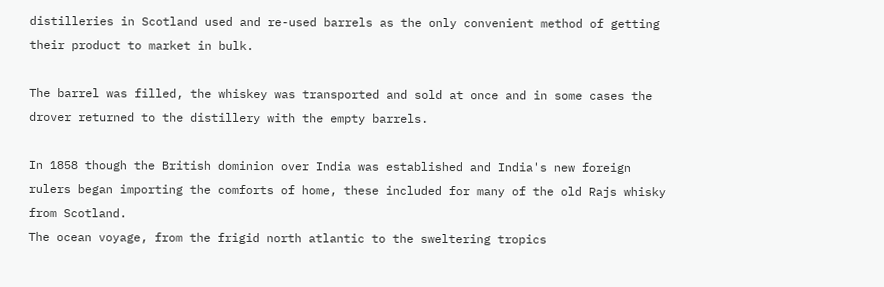distilleries in Scotland used and re-used barrels as the only convenient method of getting their product to market in bulk.

The barrel was filled, the whiskey was transported and sold at once and in some cases the drover returned to the distillery with the empty barrels.

In 1858 though the British dominion over India was established and India's new foreign rulers began importing the comforts of home, these included for many of the old Rajs whisky from Scotland.
The ocean voyage, from the frigid north atlantic to the sweltering tropics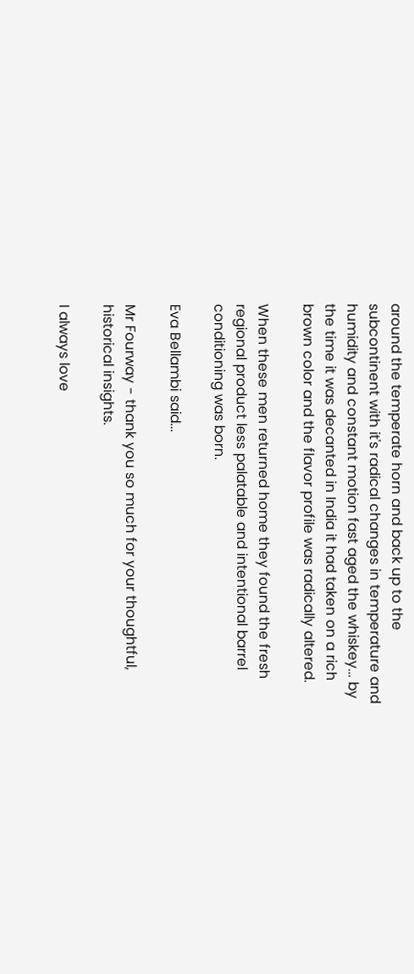around the temperate horn and back up to the subcontinent with it's radical changes in temperature and humidity and constant motion fast aged the whiskey... by the time it was decanted in India it had taken on a rich brown color and the flavor profile was radically altered.

When these men returned home they found the fresh regional product less palatable and intentional barrel conditioning was born.

Eva Bellambi said...

Mr Fourway - thank you so much for your thoughtful, historical insights.

I always love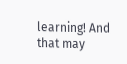learning! And that may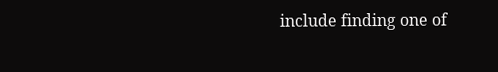include finding one of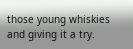those young whiskies and giving it a try.